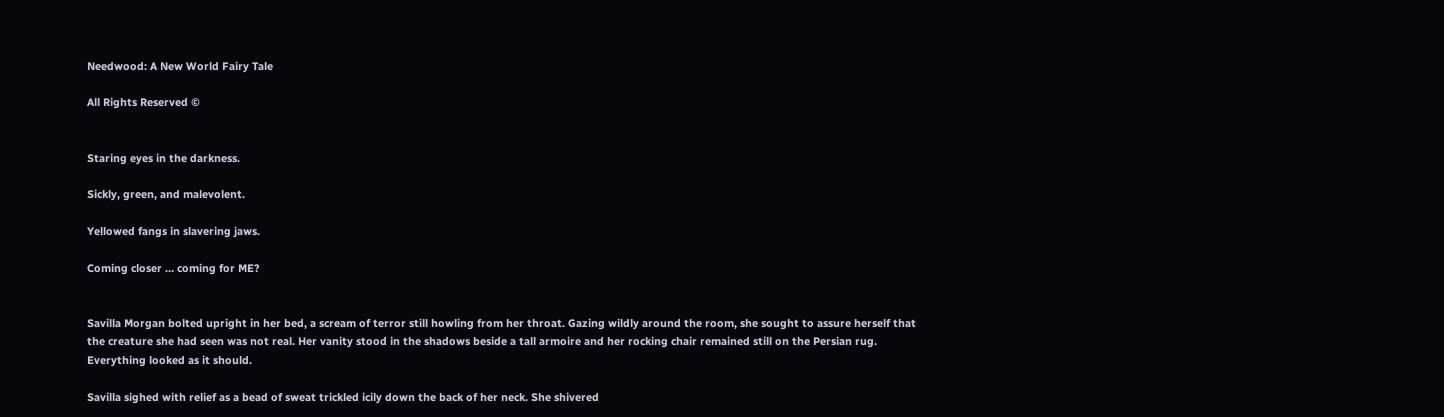Needwood: A New World Fairy Tale

All Rights Reserved ©


Staring eyes in the darkness.

Sickly, green, and malevolent.

Yellowed fangs in slavering jaws.

Coming closer … coming for ME?


Savilla Morgan bolted upright in her bed, a scream of terror still howling from her throat. Gazing wildly around the room, she sought to assure herself that the creature she had seen was not real. Her vanity stood in the shadows beside a tall armoire and her rocking chair remained still on the Persian rug. Everything looked as it should.

Savilla sighed with relief as a bead of sweat trickled icily down the back of her neck. She shivered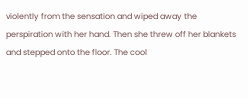violently from the sensation and wiped away the perspiration with her hand. Then she threw off her blankets and stepped onto the floor. The cool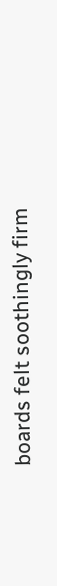boards felt soothingly firm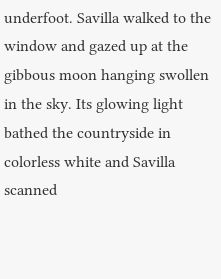underfoot. Savilla walked to the window and gazed up at the gibbous moon hanging swollen in the sky. Its glowing light bathed the countryside in colorless white and Savilla scanned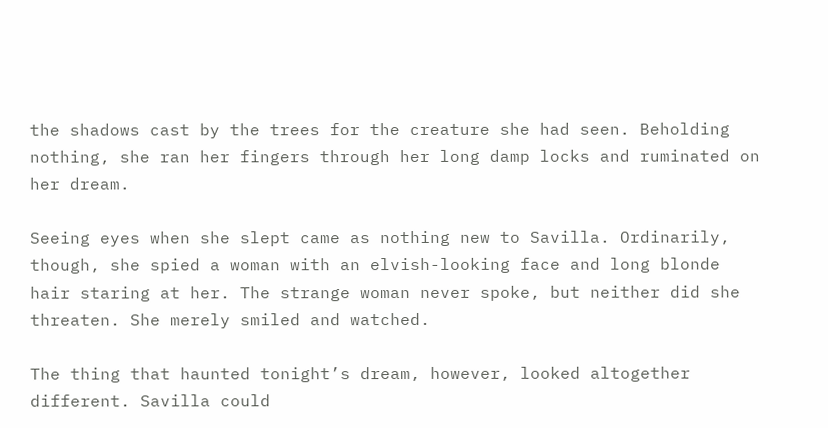the shadows cast by the trees for the creature she had seen. Beholding nothing, she ran her fingers through her long damp locks and ruminated on her dream.

Seeing eyes when she slept came as nothing new to Savilla. Ordinarily, though, she spied a woman with an elvish-looking face and long blonde hair staring at her. The strange woman never spoke, but neither did she threaten. She merely smiled and watched.

The thing that haunted tonight’s dream, however, looked altogether different. Savilla could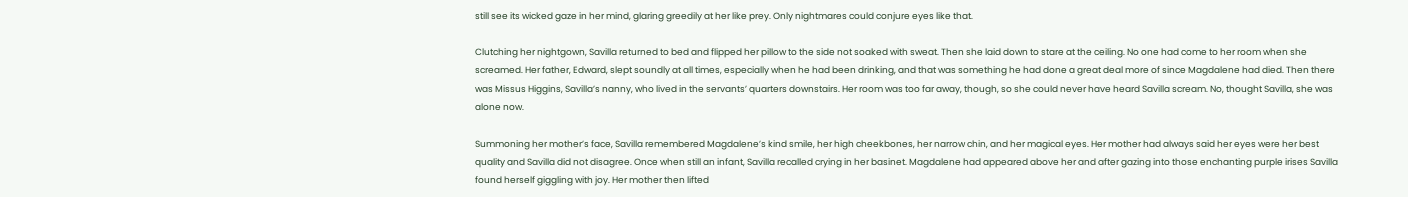still see its wicked gaze in her mind, glaring greedily at her like prey. Only nightmares could conjure eyes like that.

Clutching her nightgown, Savilla returned to bed and flipped her pillow to the side not soaked with sweat. Then she laid down to stare at the ceiling. No one had come to her room when she screamed. Her father, Edward, slept soundly at all times, especially when he had been drinking, and that was something he had done a great deal more of since Magdalene had died. Then there was Missus Higgins, Savilla’s nanny, who lived in the servants’ quarters downstairs. Her room was too far away, though, so she could never have heard Savilla scream. No, thought Savilla, she was alone now.

Summoning her mother’s face, Savilla remembered Magdalene’s kind smile, her high cheekbones, her narrow chin, and her magical eyes. Her mother had always said her eyes were her best quality and Savilla did not disagree. Once when still an infant, Savilla recalled crying in her basinet. Magdalene had appeared above her and after gazing into those enchanting purple irises Savilla found herself giggling with joy. Her mother then lifted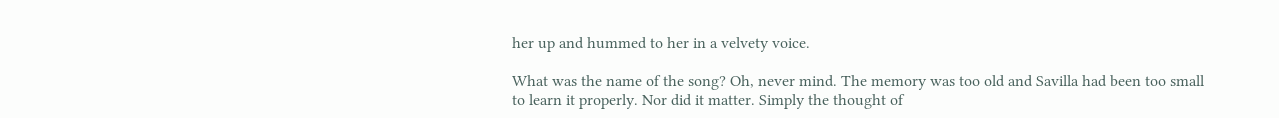her up and hummed to her in a velvety voice.

What was the name of the song? Oh, never mind. The memory was too old and Savilla had been too small to learn it properly. Nor did it matter. Simply the thought of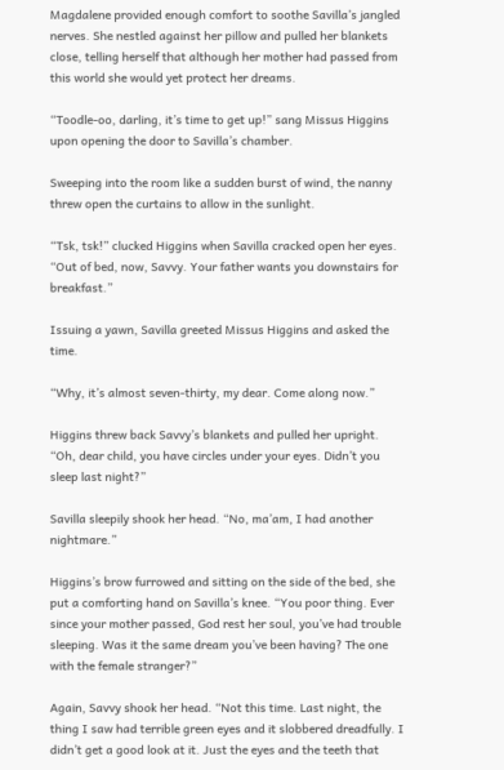Magdalene provided enough comfort to soothe Savilla’s jangled nerves. She nestled against her pillow and pulled her blankets close, telling herself that although her mother had passed from this world she would yet protect her dreams.

“Toodle-oo, darling, it’s time to get up!” sang Missus Higgins upon opening the door to Savilla’s chamber.

Sweeping into the room like a sudden burst of wind, the nanny threw open the curtains to allow in the sunlight.

“Tsk, tsk!” clucked Higgins when Savilla cracked open her eyes. “Out of bed, now, Savvy. Your father wants you downstairs for breakfast.”

Issuing a yawn, Savilla greeted Missus Higgins and asked the time.

“Why, it’s almost seven-thirty, my dear. Come along now.”

Higgins threw back Savvy’s blankets and pulled her upright. “Oh, dear child, you have circles under your eyes. Didn’t you sleep last night?”

Savilla sleepily shook her head. “No, ma’am, I had another nightmare.”

Higgins’s brow furrowed and sitting on the side of the bed, she put a comforting hand on Savilla’s knee. “You poor thing. Ever since your mother passed, God rest her soul, you’ve had trouble sleeping. Was it the same dream you’ve been having? The one with the female stranger?”

Again, Savvy shook her head. “Not this time. Last night, the thing I saw had terrible green eyes and it slobbered dreadfully. I didn’t get a good look at it. Just the eyes and the teeth that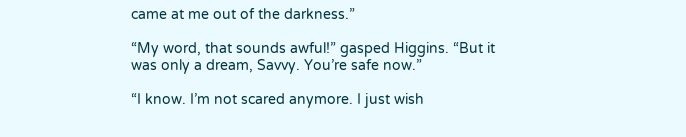came at me out of the darkness.”

“My word, that sounds awful!” gasped Higgins. “But it was only a dream, Savvy. You’re safe now.”

“I know. I’m not scared anymore. I just wish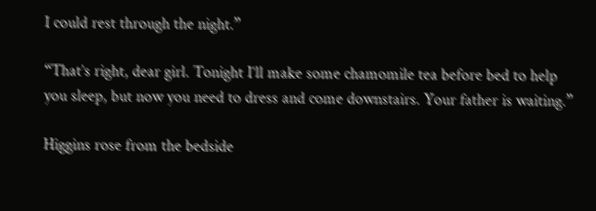I could rest through the night.”

“That’s right, dear girl. Tonight I’ll make some chamomile tea before bed to help you sleep, but now you need to dress and come downstairs. Your father is waiting.”

Higgins rose from the bedside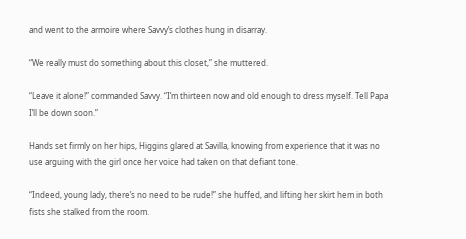and went to the armoire where Savvy’s clothes hung in disarray.

“We really must do something about this closet,” she muttered.

“Leave it alone!” commanded Savvy. “I’m thirteen now and old enough to dress myself. Tell Papa I’ll be down soon.”

Hands set firmly on her hips, Higgins glared at Savilla, knowing from experience that it was no use arguing with the girl once her voice had taken on that defiant tone.

“Indeed, young lady, there’s no need to be rude!” she huffed, and lifting her skirt hem in both fists she stalked from the room.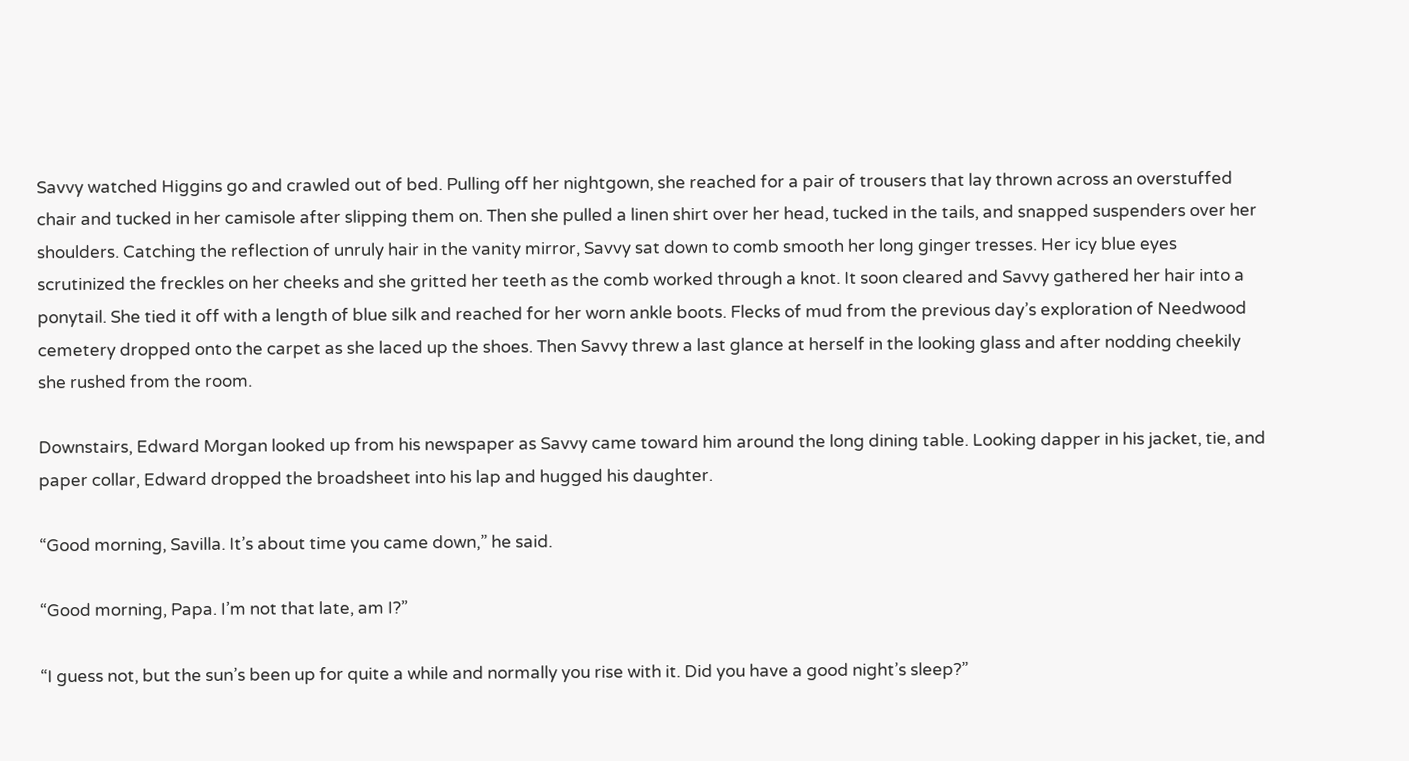Savvy watched Higgins go and crawled out of bed. Pulling off her nightgown, she reached for a pair of trousers that lay thrown across an overstuffed chair and tucked in her camisole after slipping them on. Then she pulled a linen shirt over her head, tucked in the tails, and snapped suspenders over her shoulders. Catching the reflection of unruly hair in the vanity mirror, Savvy sat down to comb smooth her long ginger tresses. Her icy blue eyes scrutinized the freckles on her cheeks and she gritted her teeth as the comb worked through a knot. It soon cleared and Savvy gathered her hair into a ponytail. She tied it off with a length of blue silk and reached for her worn ankle boots. Flecks of mud from the previous day’s exploration of Needwood cemetery dropped onto the carpet as she laced up the shoes. Then Savvy threw a last glance at herself in the looking glass and after nodding cheekily she rushed from the room.

Downstairs, Edward Morgan looked up from his newspaper as Savvy came toward him around the long dining table. Looking dapper in his jacket, tie, and paper collar, Edward dropped the broadsheet into his lap and hugged his daughter.

“Good morning, Savilla. It’s about time you came down,” he said.

“Good morning, Papa. I’m not that late, am I?”

“I guess not, but the sun’s been up for quite a while and normally you rise with it. Did you have a good night’s sleep?”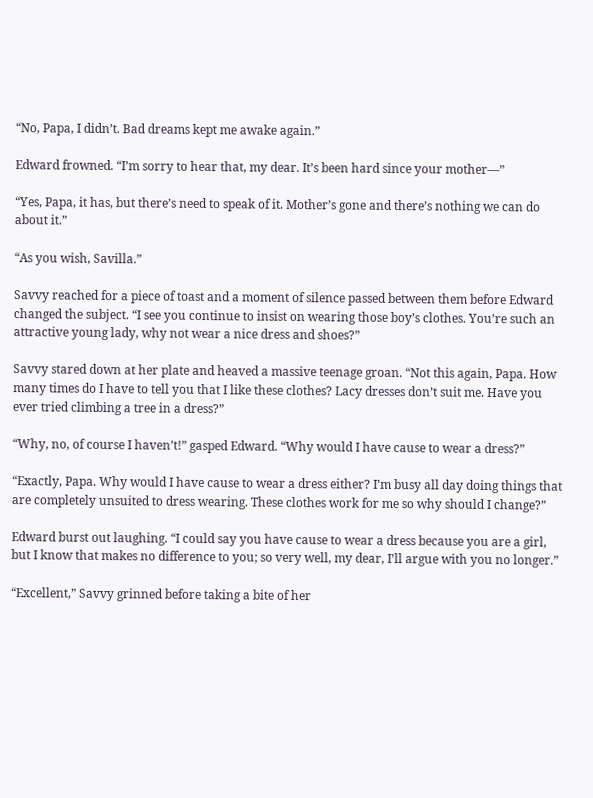“No, Papa, I didn’t. Bad dreams kept me awake again.”

Edward frowned. “I’m sorry to hear that, my dear. It’s been hard since your mother—”

“Yes, Papa, it has, but there’s need to speak of it. Mother’s gone and there’s nothing we can do about it.”

“As you wish, Savilla.”

Savvy reached for a piece of toast and a moment of silence passed between them before Edward changed the subject. “I see you continue to insist on wearing those boy’s clothes. You’re such an attractive young lady, why not wear a nice dress and shoes?”

Savvy stared down at her plate and heaved a massive teenage groan. “Not this again, Papa. How many times do I have to tell you that I like these clothes? Lacy dresses don’t suit me. Have you ever tried climbing a tree in a dress?”

“Why, no, of course I haven’t!” gasped Edward. “Why would I have cause to wear a dress?”

“Exactly, Papa. Why would I have cause to wear a dress either? I’m busy all day doing things that are completely unsuited to dress wearing. These clothes work for me so why should I change?”

Edward burst out laughing. “I could say you have cause to wear a dress because you are a girl, but I know that makes no difference to you; so very well, my dear, I’ll argue with you no longer.”

“Excellent,” Savvy grinned before taking a bite of her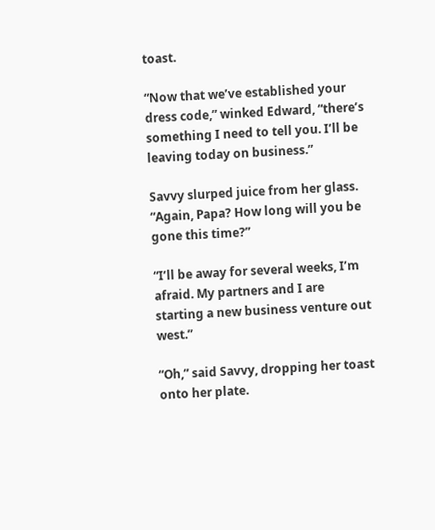toast.

“Now that we’ve established your dress code,” winked Edward, “there’s something I need to tell you. I’ll be leaving today on business.”

Savvy slurped juice from her glass. “Again, Papa? How long will you be gone this time?”

“I’ll be away for several weeks, I’m afraid. My partners and I are starting a new business venture out west.”

“Oh,” said Savvy, dropping her toast onto her plate.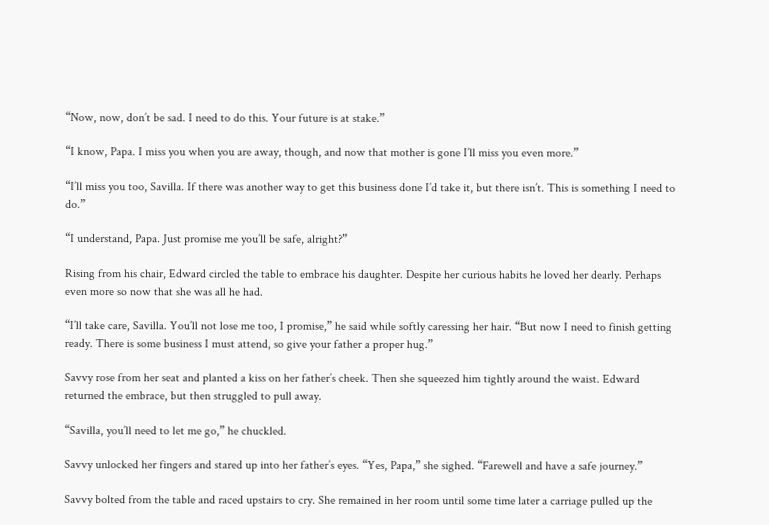“Now, now, don’t be sad. I need to do this. Your future is at stake.”

“I know, Papa. I miss you when you are away, though, and now that mother is gone I’ll miss you even more.”

“I’ll miss you too, Savilla. If there was another way to get this business done I’d take it, but there isn’t. This is something I need to do.”

“I understand, Papa. Just promise me you’ll be safe, alright?”

Rising from his chair, Edward circled the table to embrace his daughter. Despite her curious habits he loved her dearly. Perhaps even more so now that she was all he had.

“I’ll take care, Savilla. You’ll not lose me too, I promise,” he said while softly caressing her hair. “But now I need to finish getting ready. There is some business I must attend, so give your father a proper hug.”

Savvy rose from her seat and planted a kiss on her father’s cheek. Then she squeezed him tightly around the waist. Edward returned the embrace, but then struggled to pull away.

“Savilla, you’ll need to let me go,” he chuckled.

Savvy unlocked her fingers and stared up into her father’s eyes. “Yes, Papa,” she sighed. “Farewell and have a safe journey.”

Savvy bolted from the table and raced upstairs to cry. She remained in her room until some time later a carriage pulled up the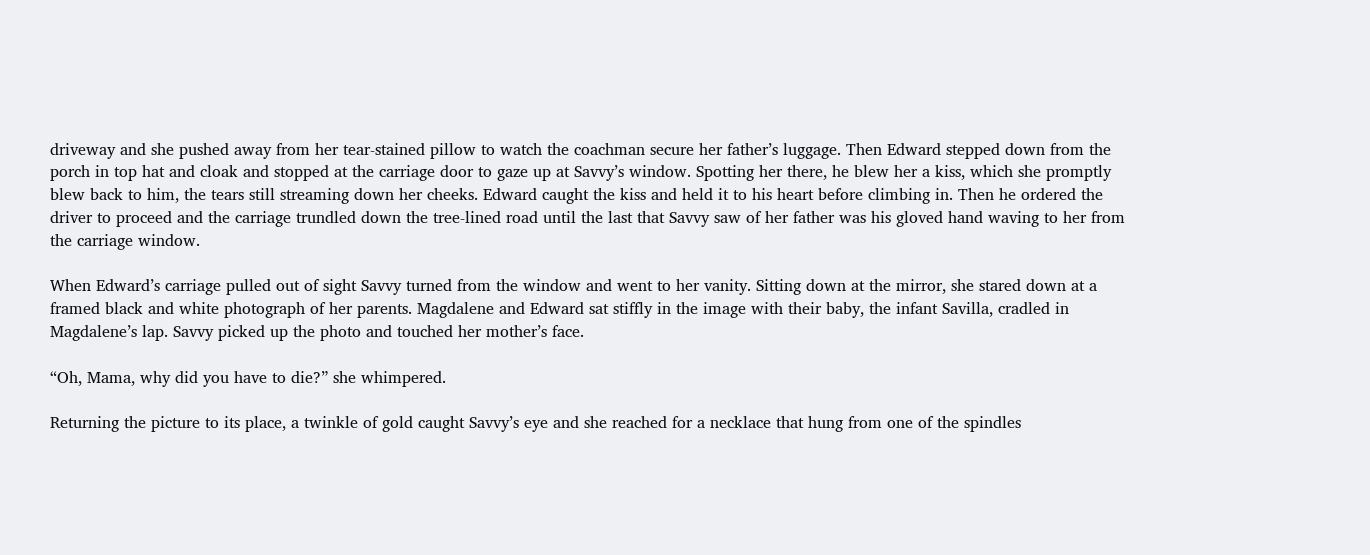driveway and she pushed away from her tear-stained pillow to watch the coachman secure her father’s luggage. Then Edward stepped down from the porch in top hat and cloak and stopped at the carriage door to gaze up at Savvy’s window. Spotting her there, he blew her a kiss, which she promptly blew back to him, the tears still streaming down her cheeks. Edward caught the kiss and held it to his heart before climbing in. Then he ordered the driver to proceed and the carriage trundled down the tree-lined road until the last that Savvy saw of her father was his gloved hand waving to her from the carriage window.

When Edward’s carriage pulled out of sight Savvy turned from the window and went to her vanity. Sitting down at the mirror, she stared down at a framed black and white photograph of her parents. Magdalene and Edward sat stiffly in the image with their baby, the infant Savilla, cradled in Magdalene’s lap. Savvy picked up the photo and touched her mother’s face.

“Oh, Mama, why did you have to die?” she whimpered.

Returning the picture to its place, a twinkle of gold caught Savvy’s eye and she reached for a necklace that hung from one of the spindles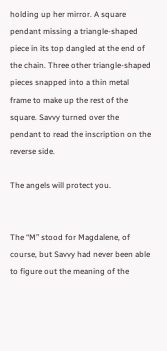holding up her mirror. A square pendant missing a triangle-shaped piece in its top dangled at the end of the chain. Three other triangle-shaped pieces snapped into a thin metal frame to make up the rest of the square. Savvy turned over the pendant to read the inscription on the reverse side.

The angels will protect you.


The “M” stood for Magdalene, of course, but Savvy had never been able to figure out the meaning of the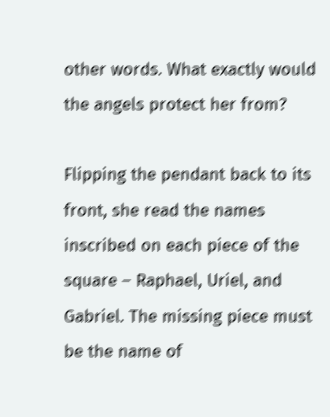other words. What exactly would the angels protect her from?

Flipping the pendant back to its front, she read the names inscribed on each piece of the square – Raphael, Uriel, and Gabriel. The missing piece must be the name of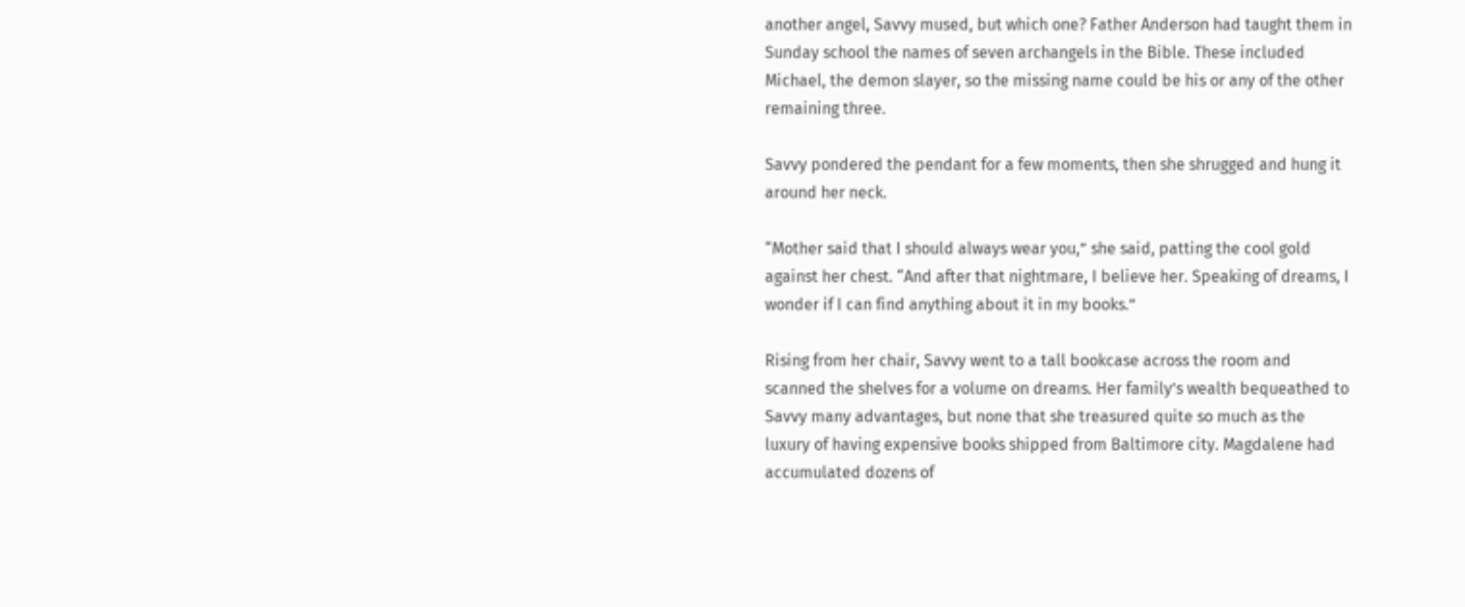another angel, Savvy mused, but which one? Father Anderson had taught them in Sunday school the names of seven archangels in the Bible. These included Michael, the demon slayer, so the missing name could be his or any of the other remaining three.

Savvy pondered the pendant for a few moments, then she shrugged and hung it around her neck.

“Mother said that I should always wear you,” she said, patting the cool gold against her chest. “And after that nightmare, I believe her. Speaking of dreams, I wonder if I can find anything about it in my books.”

Rising from her chair, Savvy went to a tall bookcase across the room and scanned the shelves for a volume on dreams. Her family’s wealth bequeathed to Savvy many advantages, but none that she treasured quite so much as the luxury of having expensive books shipped from Baltimore city. Magdalene had accumulated dozens of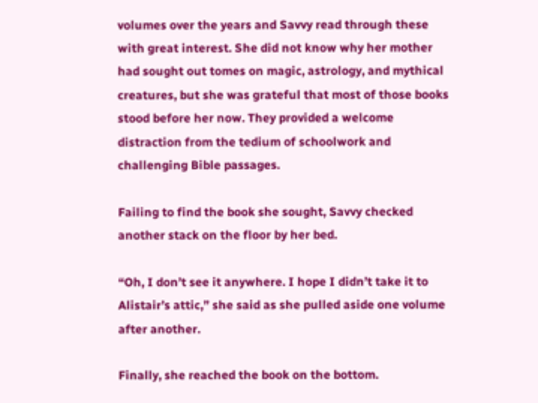volumes over the years and Savvy read through these with great interest. She did not know why her mother had sought out tomes on magic, astrology, and mythical creatures, but she was grateful that most of those books stood before her now. They provided a welcome distraction from the tedium of schoolwork and challenging Bible passages.

Failing to find the book she sought, Savvy checked another stack on the floor by her bed.

“Oh, I don’t see it anywhere. I hope I didn’t take it to Alistair’s attic,” she said as she pulled aside one volume after another.

Finally, she reached the book on the bottom.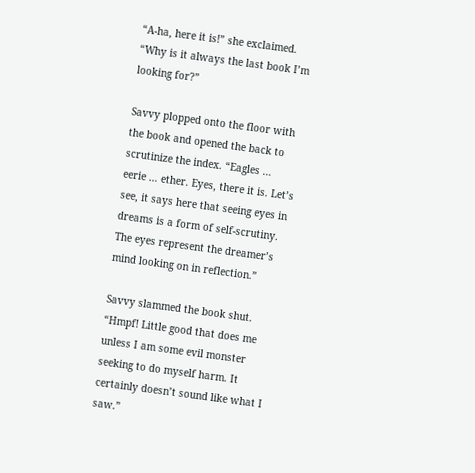“A-ha, here it is!” she exclaimed. “Why is it always the last book I’m looking for?”

Savvy plopped onto the floor with the book and opened the back to scrutinize the index. “Eagles … eerie … ether. Eyes, there it is. Let’s see, it says here that seeing eyes in dreams is a form of self-scrutiny. The eyes represent the dreamer’s mind looking on in reflection.”

Savvy slammed the book shut. “Hmpf! Little good that does me unless I am some evil monster seeking to do myself harm. It certainly doesn’t sound like what I saw.”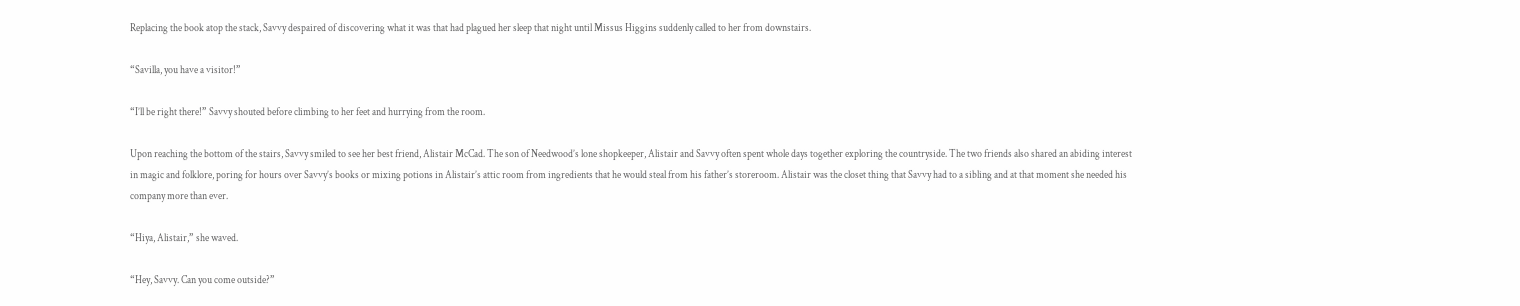Replacing the book atop the stack, Savvy despaired of discovering what it was that had plagued her sleep that night until Missus Higgins suddenly called to her from downstairs.

“Savilla, you have a visitor!”

“I’ll be right there!” Savvy shouted before climbing to her feet and hurrying from the room.

Upon reaching the bottom of the stairs, Savvy smiled to see her best friend, Alistair McCad. The son of Needwood’s lone shopkeeper, Alistair and Savvy often spent whole days together exploring the countryside. The two friends also shared an abiding interest in magic and folklore, poring for hours over Savvy’s books or mixing potions in Alistair’s attic room from ingredients that he would steal from his father’s storeroom. Alistair was the closet thing that Savvy had to a sibling and at that moment she needed his company more than ever.

“Hiya, Alistair,” she waved.

“Hey, Savvy. Can you come outside?”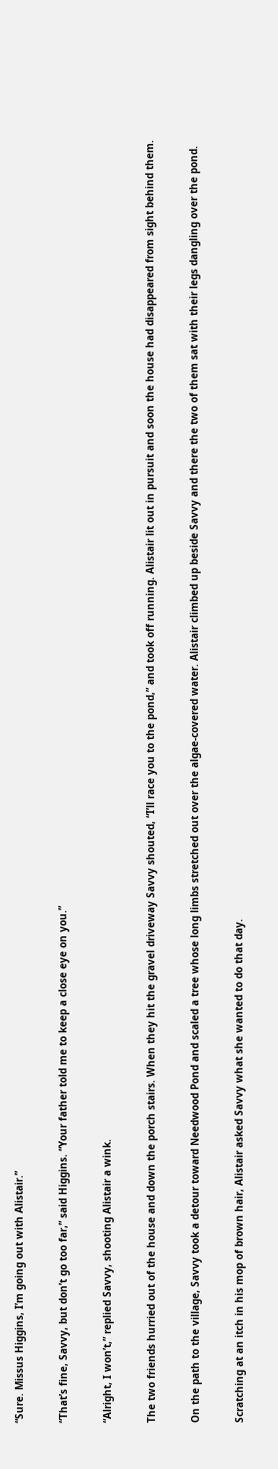“Sure. Missus Higgins, I’m going out with Alistair.”

“That’s fine, Savvy, but don’t go too far,” said Higgins. “Your father told me to keep a close eye on you.”

“Alright, I won’t,” replied Savvy, shooting Alistair a wink.

The two friends hurried out of the house and down the porch stairs. When they hit the gravel driveway Savvy shouted, “I’ll race you to the pond,” and took off running. Alistair lit out in pursuit and soon the house had disappeared from sight behind them.

On the path to the village, Savvy took a detour toward Needwood Pond and scaled a tree whose long limbs stretched out over the algae-covered water. Alistair climbed up beside Savvy and there the two of them sat with their legs dangling over the pond.

Scratching at an itch in his mop of brown hair, Alistair asked Savvy what she wanted to do that day.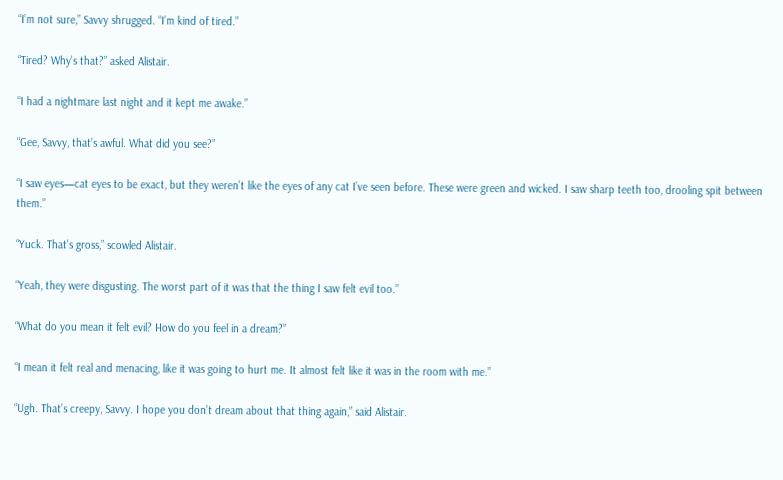“I’m not sure,” Savvy shrugged. “I’m kind of tired.”

“Tired? Why’s that?” asked Alistair.

“I had a nightmare last night and it kept me awake.”

“Gee, Savvy, that’s awful. What did you see?”

“I saw eyes—cat eyes to be exact, but they weren’t like the eyes of any cat I’ve seen before. These were green and wicked. I saw sharp teeth too, drooling spit between them.”

“Yuck. That’s gross,” scowled Alistair.

“Yeah, they were disgusting. The worst part of it was that the thing I saw felt evil too.”

“What do you mean it felt evil? How do you feel in a dream?”

“I mean it felt real and menacing, like it was going to hurt me. It almost felt like it was in the room with me.”

“Ugh. That’s creepy, Savvy. I hope you don’t dream about that thing again,” said Alistair.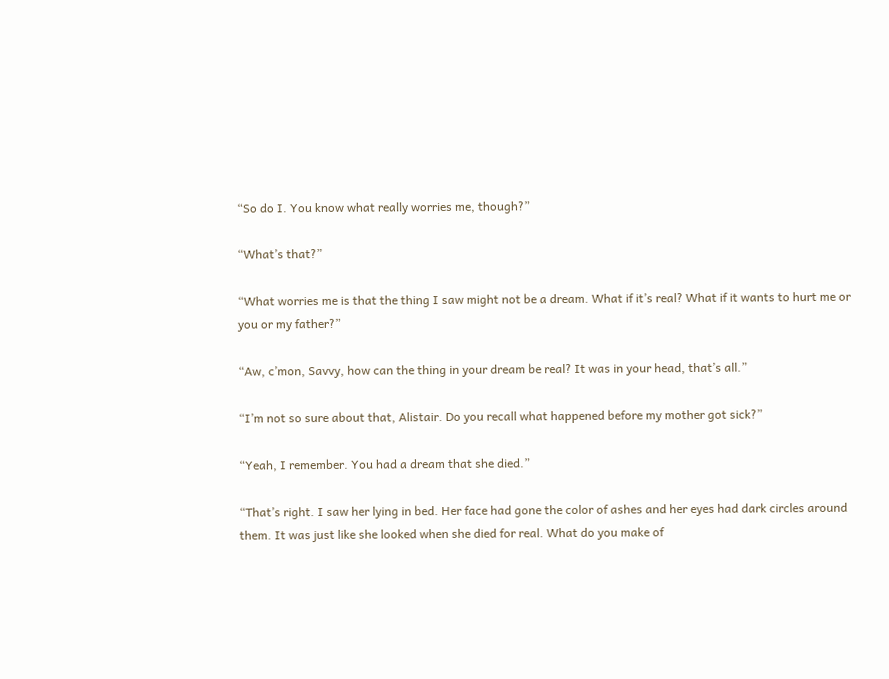“So do I. You know what really worries me, though?”

“What’s that?”

“What worries me is that the thing I saw might not be a dream. What if it’s real? What if it wants to hurt me or you or my father?”

“Aw, c’mon, Savvy, how can the thing in your dream be real? It was in your head, that’s all.”

“I’m not so sure about that, Alistair. Do you recall what happened before my mother got sick?”

“Yeah, I remember. You had a dream that she died.”

“That’s right. I saw her lying in bed. Her face had gone the color of ashes and her eyes had dark circles around them. It was just like she looked when she died for real. What do you make of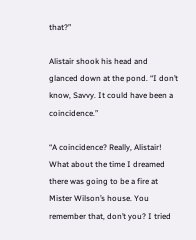that?”

Alistair shook his head and glanced down at the pond. “I don’t know, Savvy. It could have been a coincidence.”

“A coincidence? Really, Alistair! What about the time I dreamed there was going to be a fire at Mister Wilson’s house. You remember that, don’t you? I tried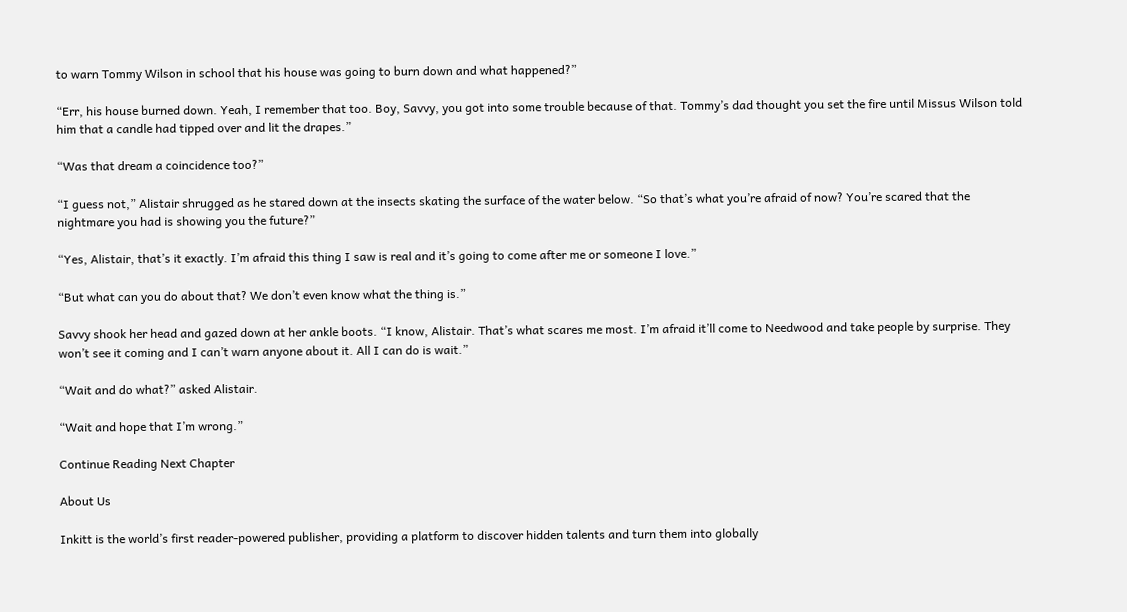to warn Tommy Wilson in school that his house was going to burn down and what happened?”

“Err, his house burned down. Yeah, I remember that too. Boy, Savvy, you got into some trouble because of that. Tommy’s dad thought you set the fire until Missus Wilson told him that a candle had tipped over and lit the drapes.”

“Was that dream a coincidence too?”

“I guess not,” Alistair shrugged as he stared down at the insects skating the surface of the water below. “So that’s what you’re afraid of now? You’re scared that the nightmare you had is showing you the future?”

“Yes, Alistair, that’s it exactly. I’m afraid this thing I saw is real and it’s going to come after me or someone I love.”

“But what can you do about that? We don’t even know what the thing is.”

Savvy shook her head and gazed down at her ankle boots. “I know, Alistair. That’s what scares me most. I’m afraid it’ll come to Needwood and take people by surprise. They won’t see it coming and I can’t warn anyone about it. All I can do is wait.”

“Wait and do what?” asked Alistair.

“Wait and hope that I’m wrong.”

Continue Reading Next Chapter

About Us

Inkitt is the world’s first reader-powered publisher, providing a platform to discover hidden talents and turn them into globally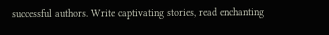successful authors. Write captivating stories, read enchanting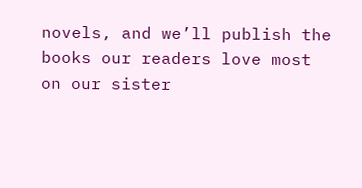novels, and we’ll publish the books our readers love most on our sister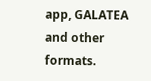app, GALATEA and other formats.